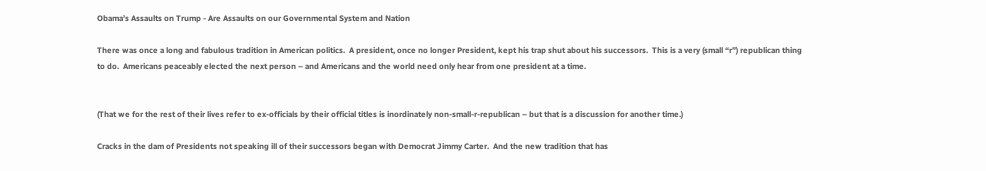Obama’s Assaults on Trump - Are Assaults on our Governmental System and Nation

There was once a long and fabulous tradition in American politics.  A president, once no longer President, kept his trap shut about his successors.  This is a very (small “r”) republican thing to do.  Americans peaceably elected the next person – and Americans and the world need only hear from one president at a time.


(That we for the rest of their lives refer to ex-officials by their official titles is inordinately non-small-r-republican – but that is a discussion for another time.)

Cracks in the dam of Presidents not speaking ill of their successors began with Democrat Jimmy Carter.  And the new tradition that has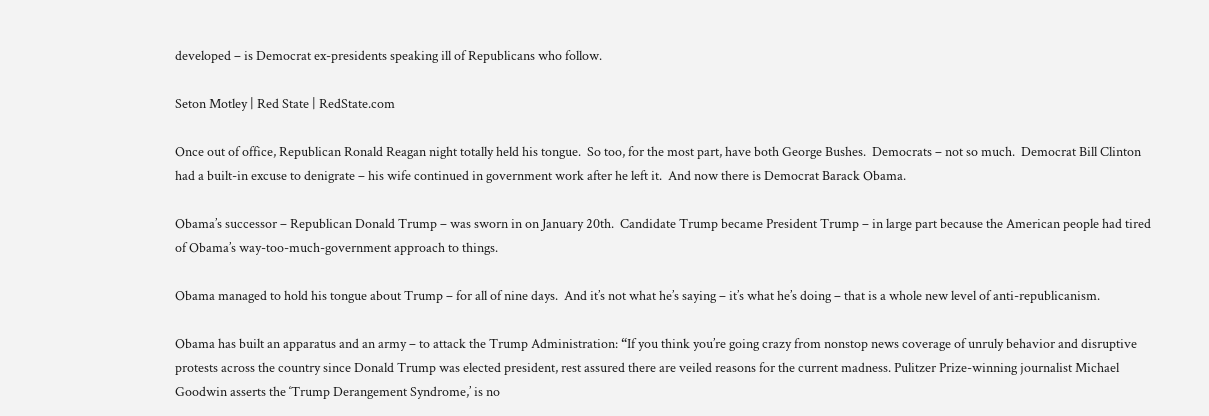developed – is Democrat ex-presidents speaking ill of Republicans who follow.

Seton Motley | Red State | RedState.com

Once out of office, Republican Ronald Reagan night totally held his tongue.  So too, for the most part, have both George Bushes.  Democrats – not so much.  Democrat Bill Clinton had a built-in excuse to denigrate – his wife continued in government work after he left it.  And now there is Democrat Barack Obama.

Obama’s successor – Republican Donald Trump – was sworn in on January 20th.  Candidate Trump became President Trump – in large part because the American people had tired of Obama’s way-too-much-government approach to things.

Obama managed to hold his tongue about Trump – for all of nine days.  And it’s not what he’s saying – it’s what he’s doing – that is a whole new level of anti-republicanism.

Obama has built an apparatus and an army – to attack the Trump Administration: “If you think you’re going crazy from nonstop news coverage of unruly behavior and disruptive protests across the country since Donald Trump was elected president, rest assured there are veiled reasons for the current madness. Pulitzer Prize-winning journalist Michael Goodwin asserts the ‘Trump Derangement Syndrome,’ is no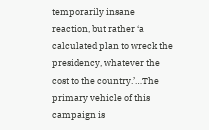temporarily insane reaction, but rather ‘a calculated plan to wreck the presidency, whatever the cost to the country.’…The primary vehicle of this campaign is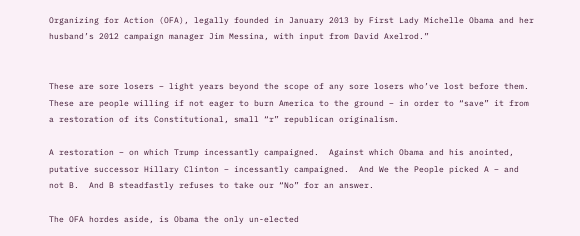Organizing for Action (OFA), legally founded in January 2013 by First Lady Michelle Obama and her husband’s 2012 campaign manager Jim Messina, with input from David Axelrod.”


These are sore losers – light years beyond the scope of any sore losers who’ve lost before them.  These are people willing if not eager to burn America to the ground – in order to “save” it from a restoration of its Constitutional, small “r” republican originalism.

A restoration – on which Trump incessantly campaigned.  Against which Obama and his anointed, putative successor Hillary Clinton – incessantly campaigned.  And We the People picked A – and not B.  And B steadfastly refuses to take our “No” for an answer.

The OFA hordes aside, is Obama the only un-elected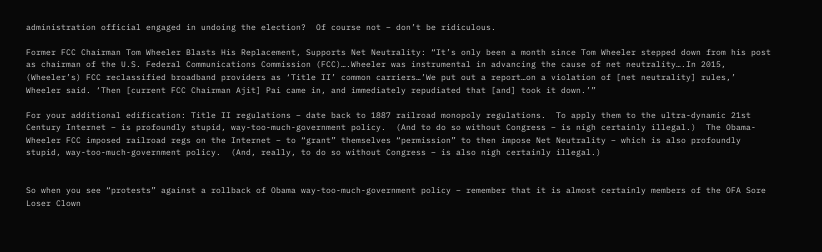administration official engaged in undoing the election?  Of course not – don’t be ridiculous.

Former FCC Chairman Tom Wheeler Blasts His Replacement, Supports Net Neutrality: “It’s only been a month since Tom Wheeler stepped down from his post as chairman of the U.S. Federal Communications Commission (FCC)….Wheeler was instrumental in advancing the cause of net neutrality….In 2015, (Wheeler’s) FCC reclassified broadband providers as ‘Title II’ common carriers…’We put out a report…on a violation of [net neutrality] rules,’ Wheeler said. ‘Then [current FCC Chairman Ajit] Pai came in, and immediately repudiated that [and] took it down.’”

For your additional edification: Title II regulations – date back to 1887 railroad monopoly regulations.  To apply them to the ultra-dynamic 21st Century Internet – is profoundly stupid, way-too-much-government policy.  (And to do so without Congress – is nigh certainly illegal.)  The Obama-Wheeler FCC imposed railroad regs on the Internet – to “grant” themselves “permission” to then impose Net Neutrality – which is also profoundly stupid, way-too-much-government policy.  (And, really, to do so without Congress – is also nigh certainly illegal.)


So when you see “protests” against a rollback of Obama way-too-much-government policy – remember that it is almost certainly members of the OFA Sore Loser Clown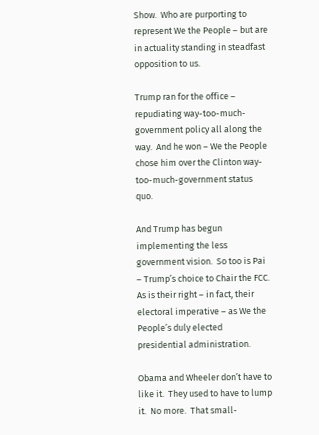Show.  Who are purporting to represent We the People – but are in actuality standing in steadfast opposition to us.

Trump ran for the office – repudiating way-too-much-government policy all along the way.  And he won – We the People chose him over the Clinton way-too-much-government status quo.

And Trump has begun implementing the less government vision.  So too is Pai – Trump’s choice to Chair the FCC.  As is their right – in fact, their electoral imperative – as We the People’s duly elected presidential administration.

Obama and Wheeler don’t have to like it.  They used to have to lump it.  No more.  That small-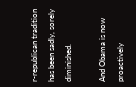r-republican tradition has been sadly, sorely diminished.

And Obama is now proactively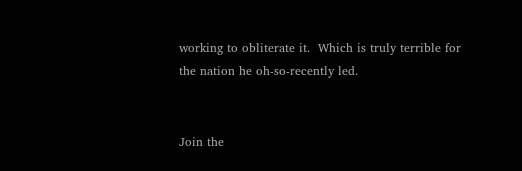working to obliterate it.  Which is truly terrible for the nation he oh-so-recently led.


Join the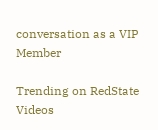conversation as a VIP Member

Trending on RedState Videos